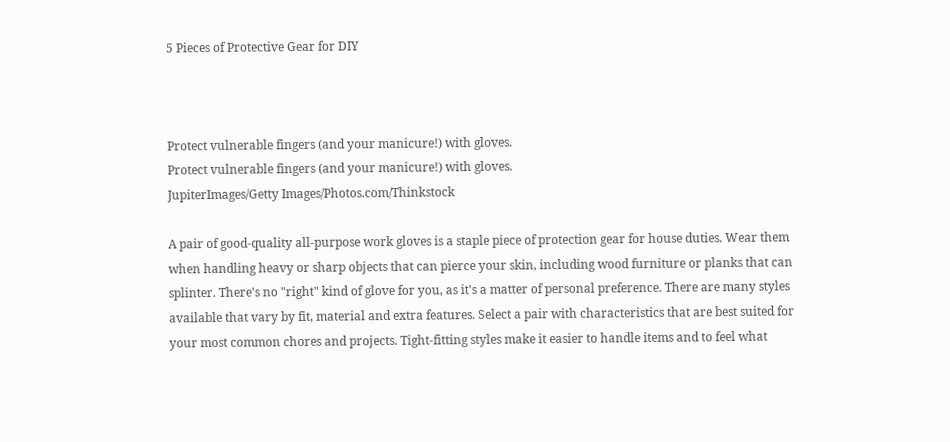5 Pieces of Protective Gear for DIY



Protect vulnerable fingers (and your manicure!) with gloves.
Protect vulnerable fingers (and your manicure!) with gloves.
JupiterImages/Getty Images/Photos.com/Thinkstock

A pair of good-quality all-purpose work gloves is a staple piece of protection gear for house duties. Wear them when handling heavy or sharp objects that can pierce your skin, including wood furniture or planks that can splinter. There's no "right" kind of glove for you, as it's a matter of personal preference. There are many styles available that vary by fit, material and extra features. Select a pair with characteristics that are best suited for your most common chores and projects. Tight-fitting styles make it easier to handle items and to feel what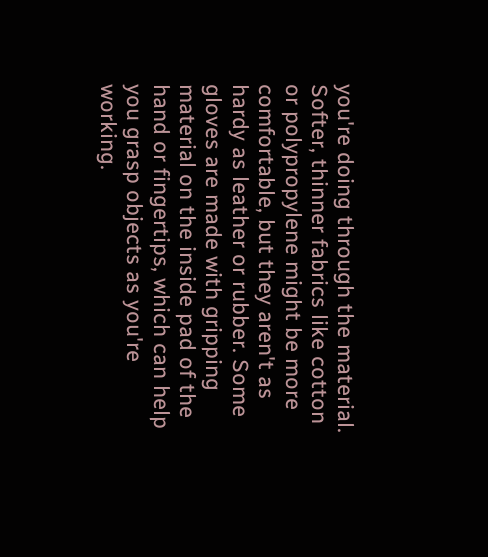you're doing through the material. Softer, thinner fabrics like cotton or polypropylene might be more comfortable, but they aren't as hardy as leather or rubber. Some gloves are made with gripping material on the inside pad of the hand or fingertips, which can help you grasp objects as you're working.